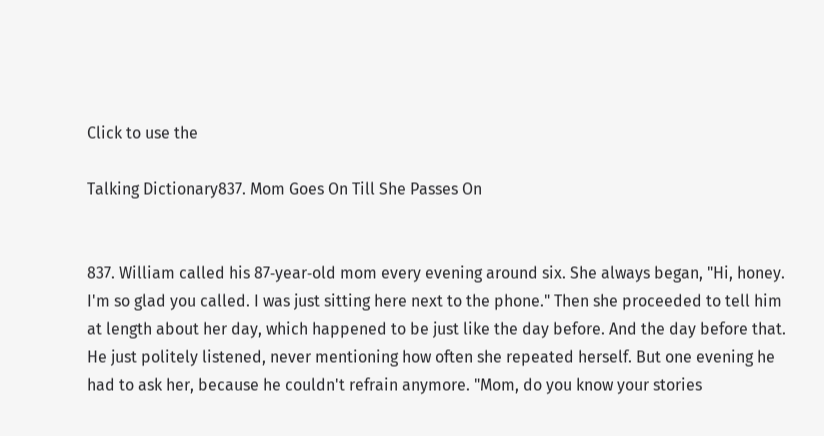Click to use the

Talking Dictionary837. Mom Goes On Till She Passes On


837. William called his 87‐year‐old mom every evening around six. She always began, "Hi, honey. I'm so glad you called. I was just sitting here next to the phone." Then she proceeded to tell him at length about her day, which happened to be just like the day before. And the day before that. He just politely listened, never mentioning how often she repeated herself. But one evening he had to ask her, because he couldn't refrain anymore. "Mom, do you know your stories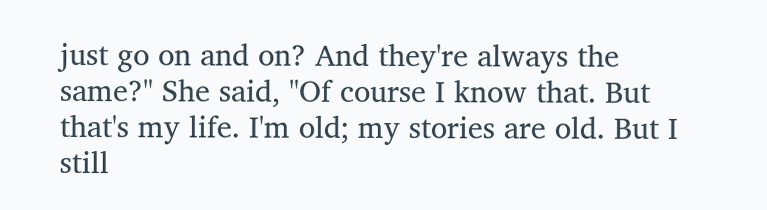just go on and on? And they're always the same?" She said, "Of course I know that. But that's my life. I'm old; my stories are old. But I still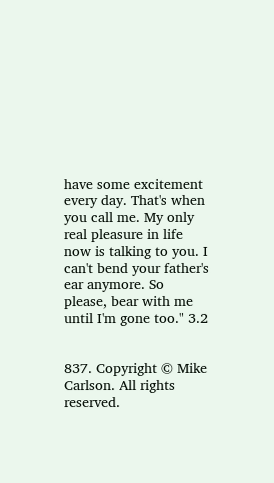have some excitement every day. That's when you call me. My only real pleasure in life now is talking to you. I can't bend your father's ear anymore. So please, bear with me until I'm gone too." 3.2


837. Copyright © Mike Carlson. All rights reserved.